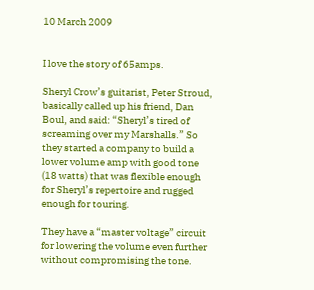10 March 2009


I love the story of 65amps.

Sheryl Crow’s guitarist, Peter Stroud, basically called up his friend, Dan Boul, and said: “Sheryl’s tired of screaming over my Marshalls.” So they started a company to build a lower volume amp with good tone (18 watts) that was flexible enough for Sheryl’s repertoire and rugged enough for touring.

They have a “master voltage” circuit for lowering the volume even further without compromising the tone.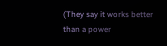(They say it works better than a power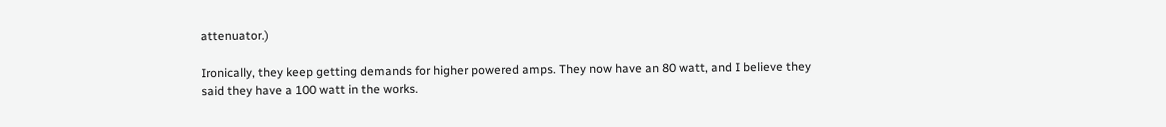attenuator.)

Ironically, they keep getting demands for higher powered amps. They now have an 80 watt, and I believe they said they have a 100 watt in the works.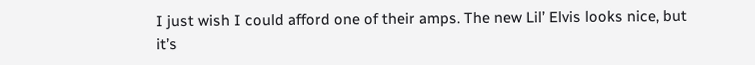I just wish I could afford one of their amps. The new Lil’ Elvis looks nice, but it’s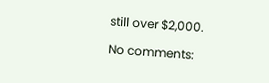still over $2,000.

No comments: